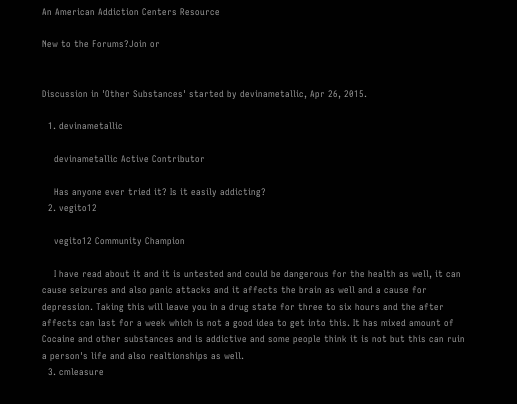An American Addiction Centers Resource

New to the Forums?Join or


Discussion in 'Other Substances' started by devinametallic, Apr 26, 2015.

  1. devinametallic

    devinametallic Active Contributor

    Has anyone ever tried it? Is it easily addicting?
  2. vegito12

    vegito12 Community Champion

    I have read about it and it is untested and could be dangerous for the health as well, it can cause seizures and also panic attacks and it affects the brain as well and a cause for depression. Taking this will leave you in a drug state for three to six hours and the after affects can last for a week which is not a good idea to get into this. It has mixed amount of Cocaine and other substances and is addictive and some people think it is not but this can ruin a person's life and also realtionships as well.
  3. cmleasure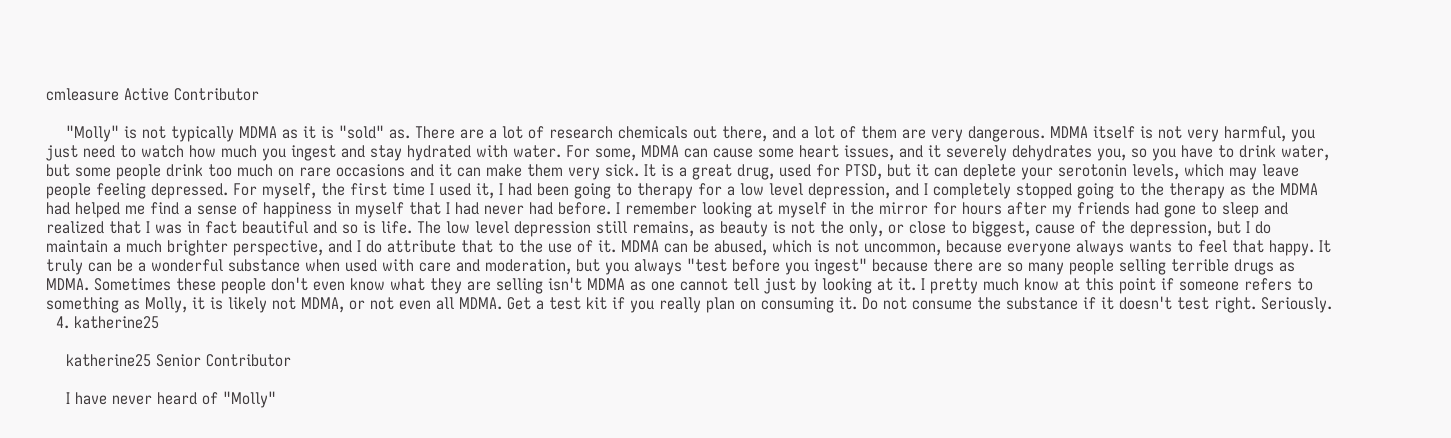cmleasure Active Contributor

    "Molly" is not typically MDMA as it is "sold" as. There are a lot of research chemicals out there, and a lot of them are very dangerous. MDMA itself is not very harmful, you just need to watch how much you ingest and stay hydrated with water. For some, MDMA can cause some heart issues, and it severely dehydrates you, so you have to drink water, but some people drink too much on rare occasions and it can make them very sick. It is a great drug, used for PTSD, but it can deplete your serotonin levels, which may leave people feeling depressed. For myself, the first time I used it, I had been going to therapy for a low level depression, and I completely stopped going to the therapy as the MDMA had helped me find a sense of happiness in myself that I had never had before. I remember looking at myself in the mirror for hours after my friends had gone to sleep and realized that I was in fact beautiful and so is life. The low level depression still remains, as beauty is not the only, or close to biggest, cause of the depression, but I do maintain a much brighter perspective, and I do attribute that to the use of it. MDMA can be abused, which is not uncommon, because everyone always wants to feel that happy. It truly can be a wonderful substance when used with care and moderation, but you always "test before you ingest" because there are so many people selling terrible drugs as MDMA. Sometimes these people don't even know what they are selling isn't MDMA as one cannot tell just by looking at it. I pretty much know at this point if someone refers to something as Molly, it is likely not MDMA, or not even all MDMA. Get a test kit if you really plan on consuming it. Do not consume the substance if it doesn't test right. Seriously.
  4. katherine25

    katherine25 Senior Contributor

    I have never heard of "Molly"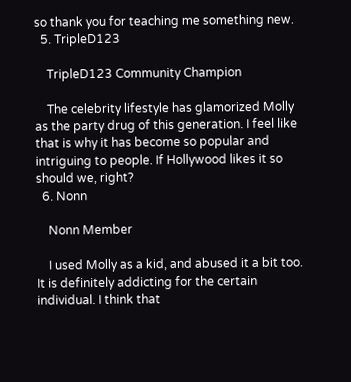so thank you for teaching me something new.
  5. TripleD123

    TripleD123 Community Champion

    The celebrity lifestyle has glamorized Molly as the party drug of this generation. I feel like that is why it has become so popular and intriguing to people. If Hollywood likes it so should we, right?
  6. Nonn

    Nonn Member

    I used Molly as a kid, and abused it a bit too. It is definitely addicting for the certain individual. I think that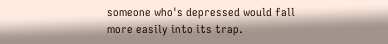someone who's depressed would fall more easily into its trap.